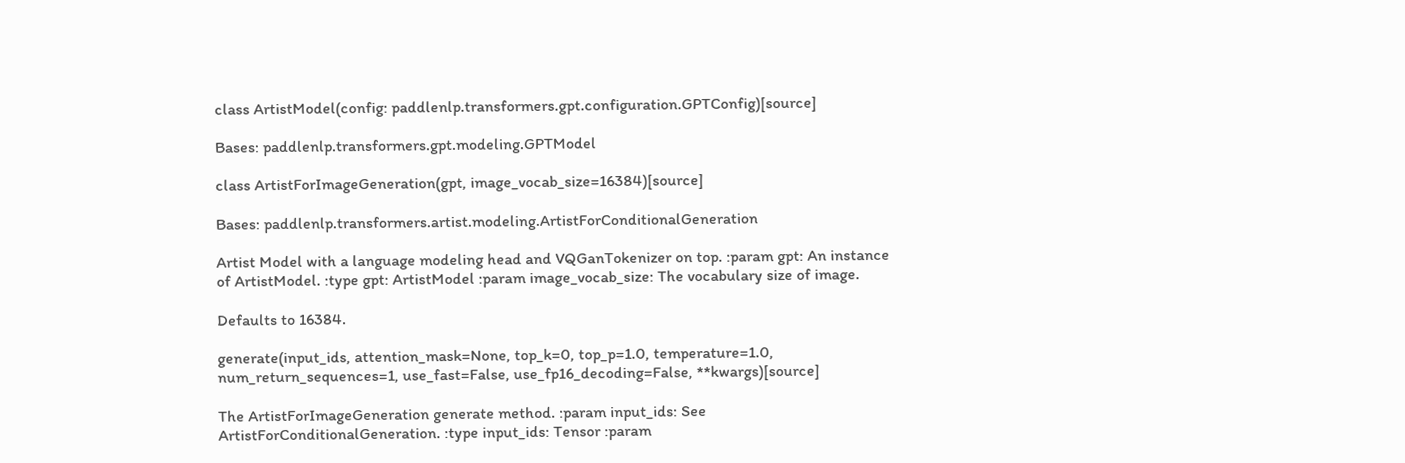class ArtistModel(config: paddlenlp.transformers.gpt.configuration.GPTConfig)[source]

Bases: paddlenlp.transformers.gpt.modeling.GPTModel

class ArtistForImageGeneration(gpt, image_vocab_size=16384)[source]

Bases: paddlenlp.transformers.artist.modeling.ArtistForConditionalGeneration

Artist Model with a language modeling head and VQGanTokenizer on top. :param gpt: An instance of ArtistModel. :type gpt: ArtistModel :param image_vocab_size: The vocabulary size of image.

Defaults to 16384.

generate(input_ids, attention_mask=None, top_k=0, top_p=1.0, temperature=1.0, num_return_sequences=1, use_fast=False, use_fp16_decoding=False, **kwargs)[source]

The ArtistForImageGeneration generate method. :param input_ids: See ArtistForConditionalGeneration. :type input_ids: Tensor :param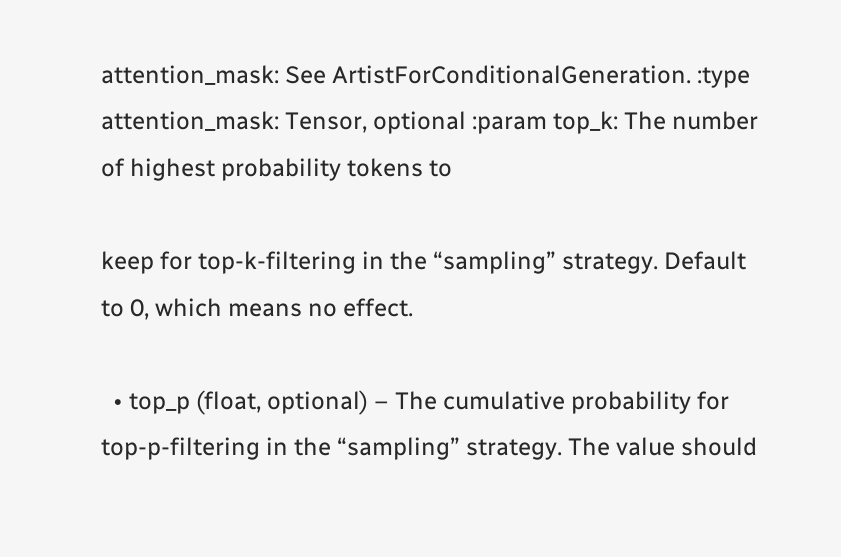attention_mask: See ArtistForConditionalGeneration. :type attention_mask: Tensor, optional :param top_k: The number of highest probability tokens to

keep for top-k-filtering in the “sampling” strategy. Default to 0, which means no effect.

  • top_p (float, optional) – The cumulative probability for top-p-filtering in the “sampling” strategy. The value should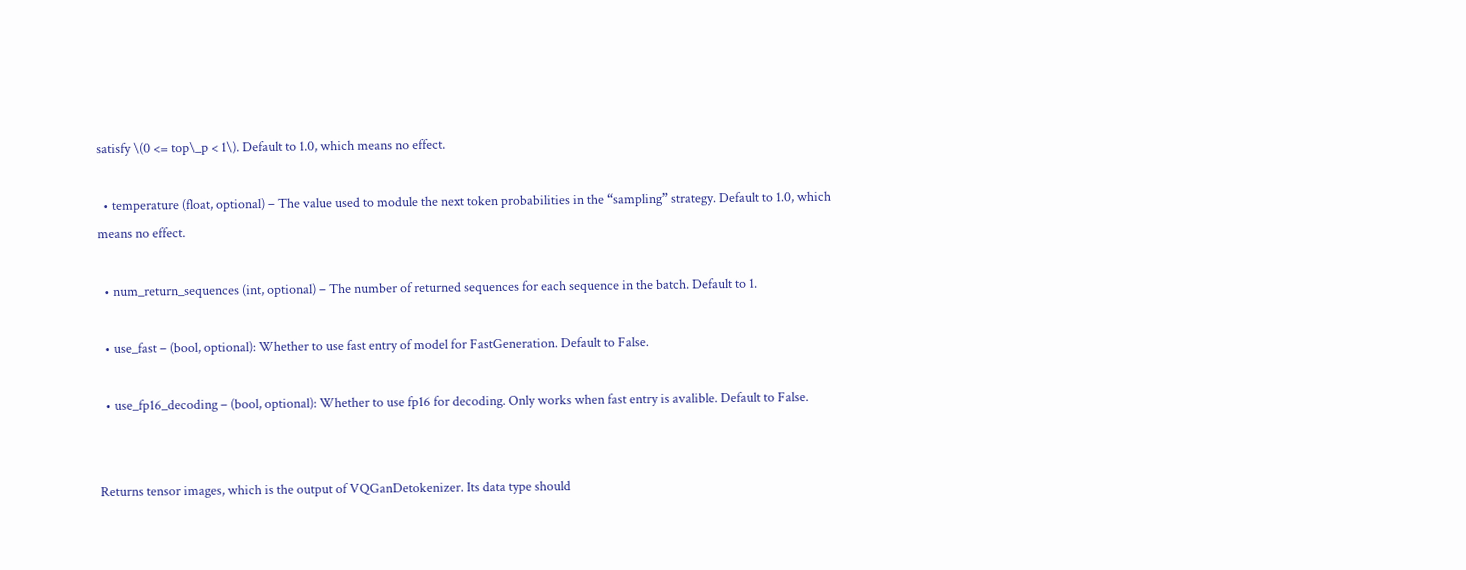satisfy \(0 <= top\_p < 1\). Default to 1.0, which means no effect.

  • temperature (float, optional) – The value used to module the next token probabilities in the “sampling” strategy. Default to 1.0, which means no effect.

  • num_return_sequences (int, optional) – The number of returned sequences for each sequence in the batch. Default to 1.

  • use_fast – (bool, optional): Whether to use fast entry of model for FastGeneration. Default to False.

  • use_fp16_decoding – (bool, optional): Whether to use fp16 for decoding. Only works when fast entry is avalible. Default to False.


Returns tensor images, which is the output of VQGanDetokenizer. Its data type should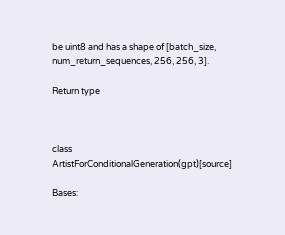be uint8 and has a shape of [batch_size, num_return_sequences, 256, 256, 3].

Return type



class ArtistForConditionalGeneration(gpt)[source]

Bases: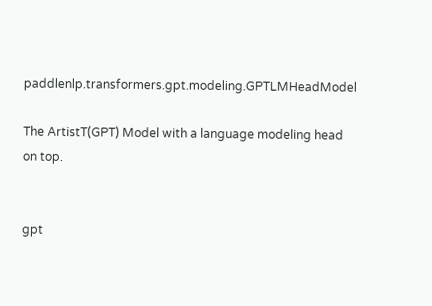paddlenlp.transformers.gpt.modeling.GPTLMHeadModel

The ArtistT(GPT) Model with a language modeling head on top.


gpt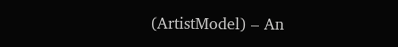(ArtistModel) – An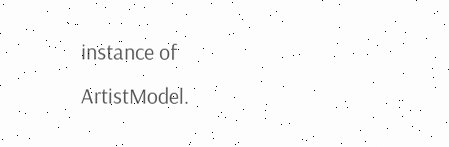instance of ArtistModel.